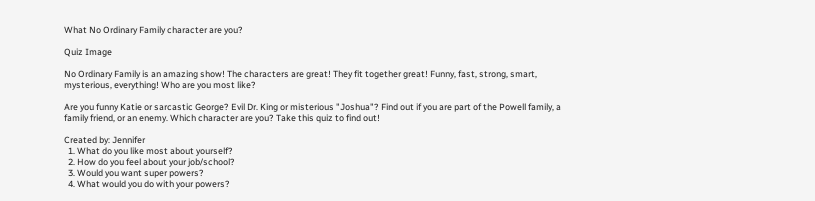What No Ordinary Family character are you?

Quiz Image

No Ordinary Family is an amazing show! The characters are great! They fit together great! Funny, fast, strong, smart, mysterious, everything! Who are you most like?

Are you funny Katie or sarcastic George? Evil Dr. King or misterious "Joshua"? Find out if you are part of the Powell family, a family friend, or an enemy. Which character are you? Take this quiz to find out!

Created by: Jennifer
  1. What do you like most about yourself?
  2. How do you feel about your job/school?
  3. Would you want super powers?
  4. What would you do with your powers?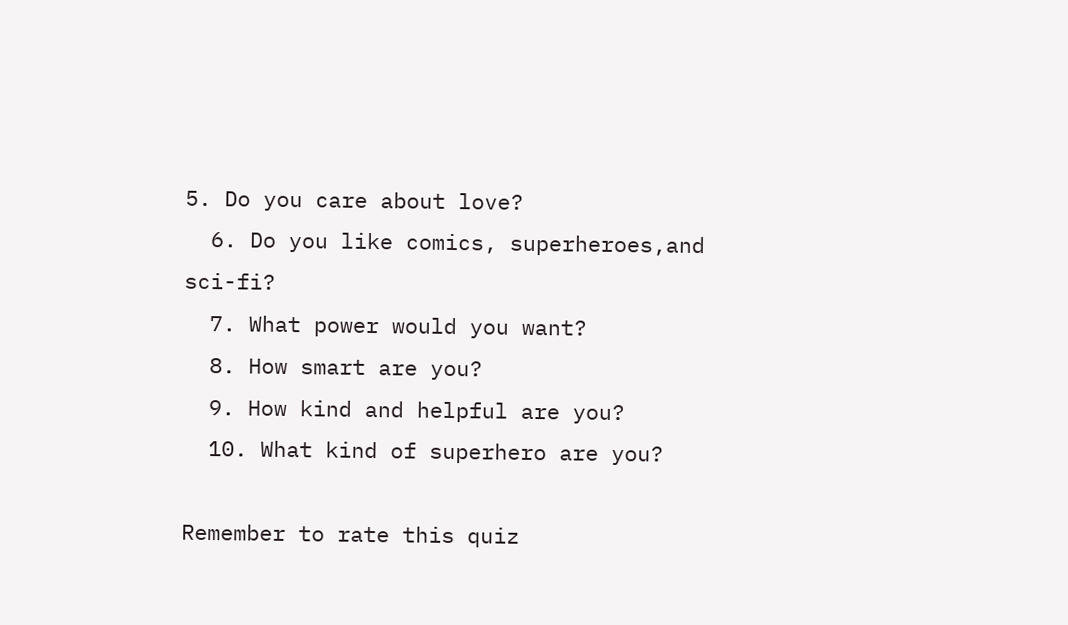5. Do you care about love?
  6. Do you like comics, superheroes,and sci-fi?
  7. What power would you want?
  8. How smart are you?
  9. How kind and helpful are you?
  10. What kind of superhero are you?

Remember to rate this quiz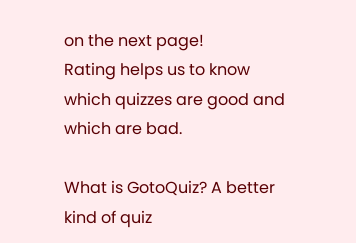on the next page!
Rating helps us to know which quizzes are good and which are bad.

What is GotoQuiz? A better kind of quiz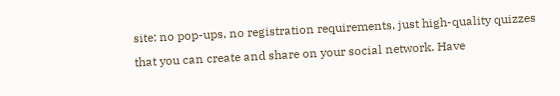site: no pop-ups, no registration requirements, just high-quality quizzes that you can create and share on your social network. Have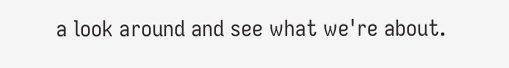a look around and see what we're about.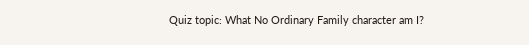Quiz topic: What No Ordinary Family character am I?